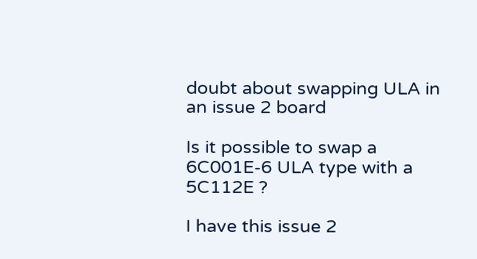doubt about swapping ULA in an issue 2 board

Is it possible to swap a 6C001E-6 ULA type with a 5C112E ?

I have this issue 2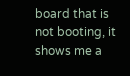board that is not booting, it shows me a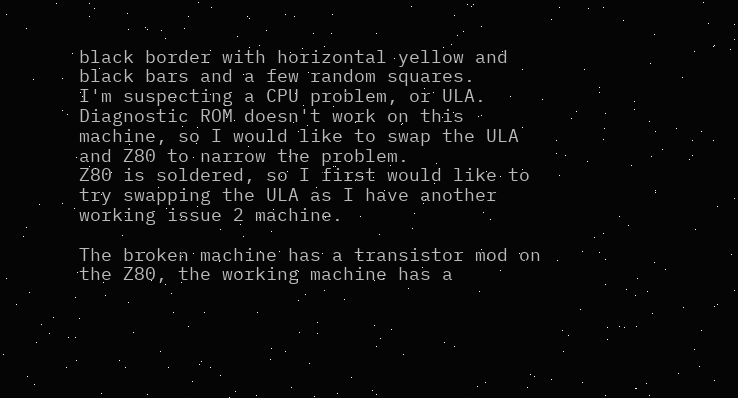black border with horizontal yellow and black bars and a few random squares.
I'm suspecting a CPU problem, or ULA.
Diagnostic ROM doesn't work on this machine, so I would like to swap the ULA and Z80 to narrow the problem.
Z80 is soldered, so I first would like to try swapping the ULA as I have another working issue 2 machine.

The broken machine has a transistor mod on the Z80, the working machine has a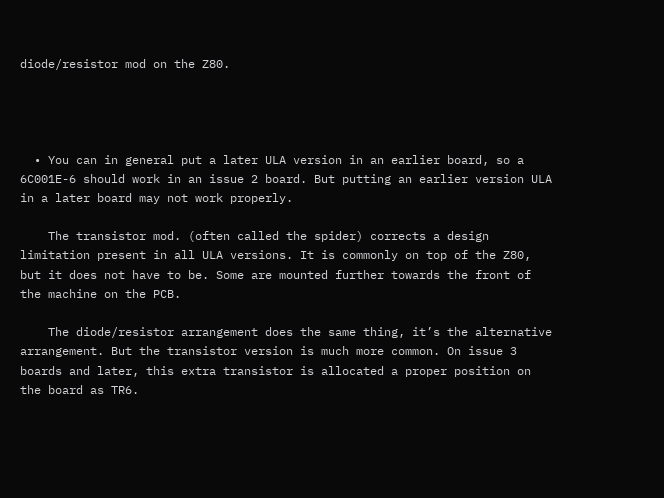diode/resistor mod on the Z80.




  • You can in general put a later ULA version in an earlier board, so a 6C001E-6 should work in an issue 2 board. But putting an earlier version ULA in a later board may not work properly.

    The transistor mod. (often called the spider) corrects a design limitation present in all ULA versions. It is commonly on top of the Z80, but it does not have to be. Some are mounted further towards the front of the machine on the PCB.

    The diode/resistor arrangement does the same thing, it’s the alternative arrangement. But the transistor version is much more common. On issue 3 boards and later, this extra transistor is allocated a proper position on the board as TR6.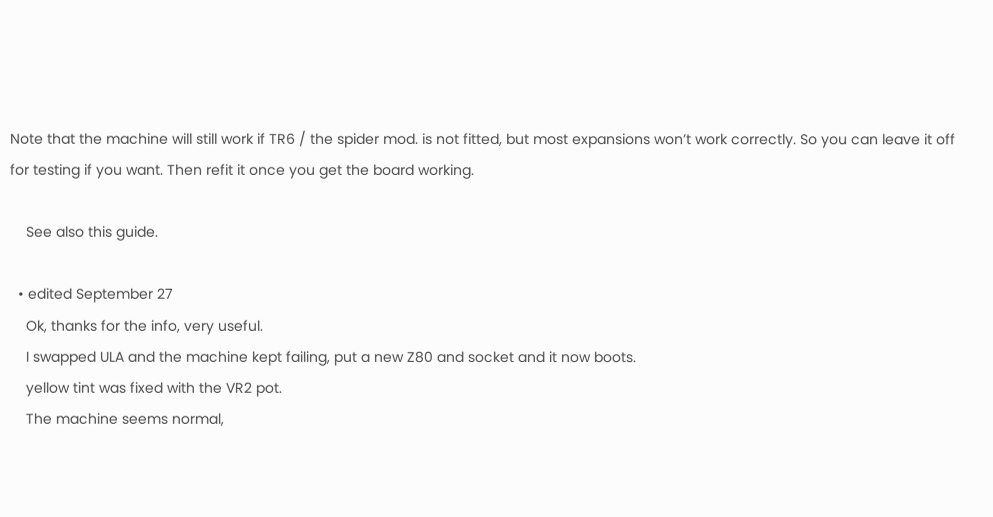Note that the machine will still work if TR6 / the spider mod. is not fitted, but most expansions won’t work correctly. So you can leave it off for testing if you want. Then refit it once you get the board working.

    See also this guide.

  • edited September 27
    Ok, thanks for the info, very useful.
    I swapped ULA and the machine kept failing, put a new Z80 and socket and it now boots.
    yellow tint was fixed with the VR2 pot.
    The machine seems normal,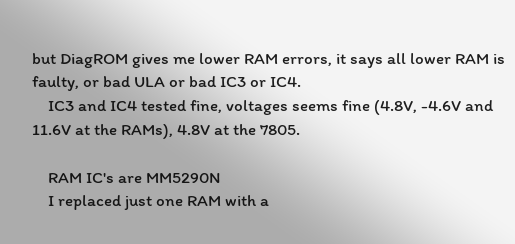but DiagROM gives me lower RAM errors, it says all lower RAM is faulty, or bad ULA or bad IC3 or IC4.
    IC3 and IC4 tested fine, voltages seems fine (4.8V, -4.6V and 11.6V at the RAMs), 4.8V at the 7805.

    RAM IC's are MM5290N
    I replaced just one RAM with a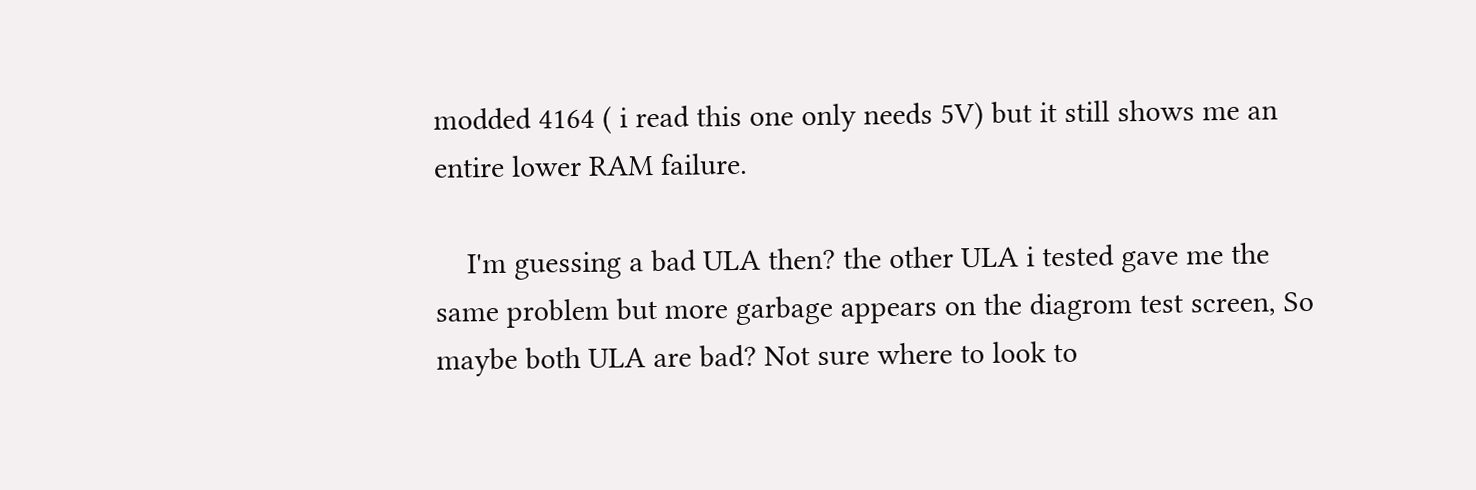modded 4164 ( i read this one only needs 5V) but it still shows me an entire lower RAM failure.

    I'm guessing a bad ULA then? the other ULA i tested gave me the same problem but more garbage appears on the diagrom test screen, So maybe both ULA are bad? Not sure where to look to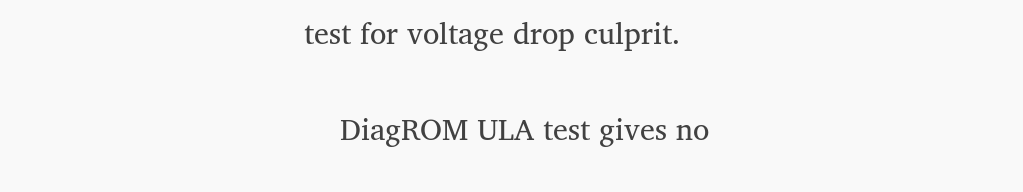test for voltage drop culprit.

    DiagROM ULA test gives no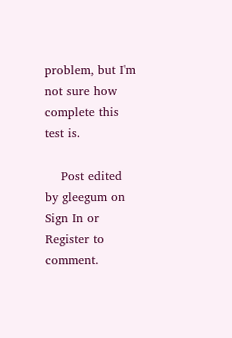problem, but I'm not sure how complete this test is.

    Post edited by gleegum on
Sign In or Register to comment.